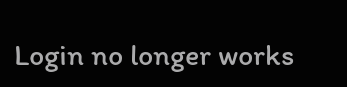Login no longer works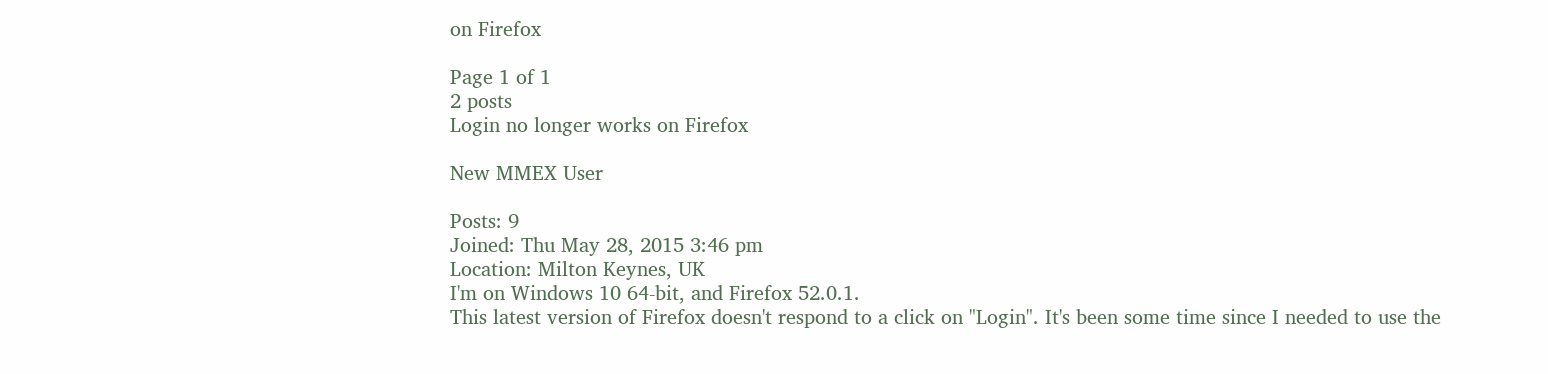on Firefox

Page 1 of 1
2 posts
Login no longer works on Firefox

New MMEX User

Posts: 9
Joined: Thu May 28, 2015 3:46 pm
Location: Milton Keynes, UK
I'm on Windows 10 64-bit, and Firefox 52.0.1.
This latest version of Firefox doesn't respond to a click on "Login". It's been some time since I needed to use the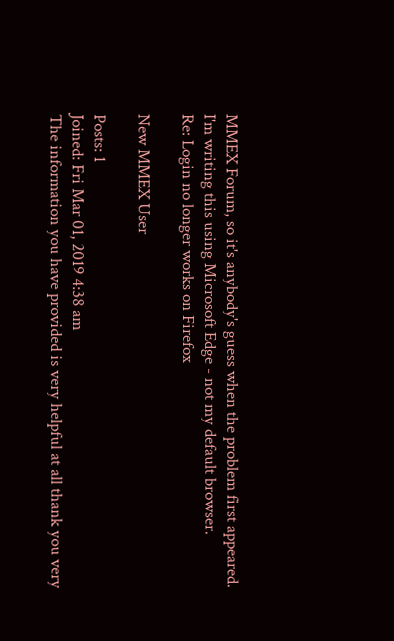MMEX Forum, so it's anybody's guess when the problem first appeared.
I'm writing this using Microsoft Edge - not my default browser.
Re: Login no longer works on Firefox

New MMEX User

Posts: 1
Joined: Fri Mar 01, 2019 4:38 am
The information you have provided is very helpful at all thank you very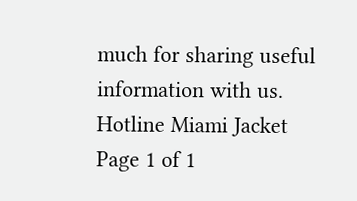much for sharing useful information with us. Hotline Miami Jacket
Page 1 of 1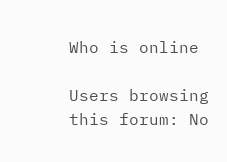Who is online

Users browsing this forum: No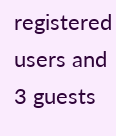registered users and 3 guests